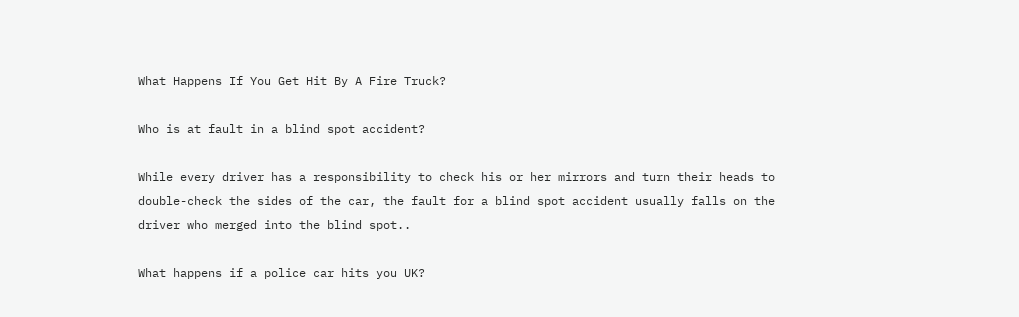What Happens If You Get Hit By A Fire Truck?

Who is at fault in a blind spot accident?

While every driver has a responsibility to check his or her mirrors and turn their heads to double-check the sides of the car, the fault for a blind spot accident usually falls on the driver who merged into the blind spot..

What happens if a police car hits you UK?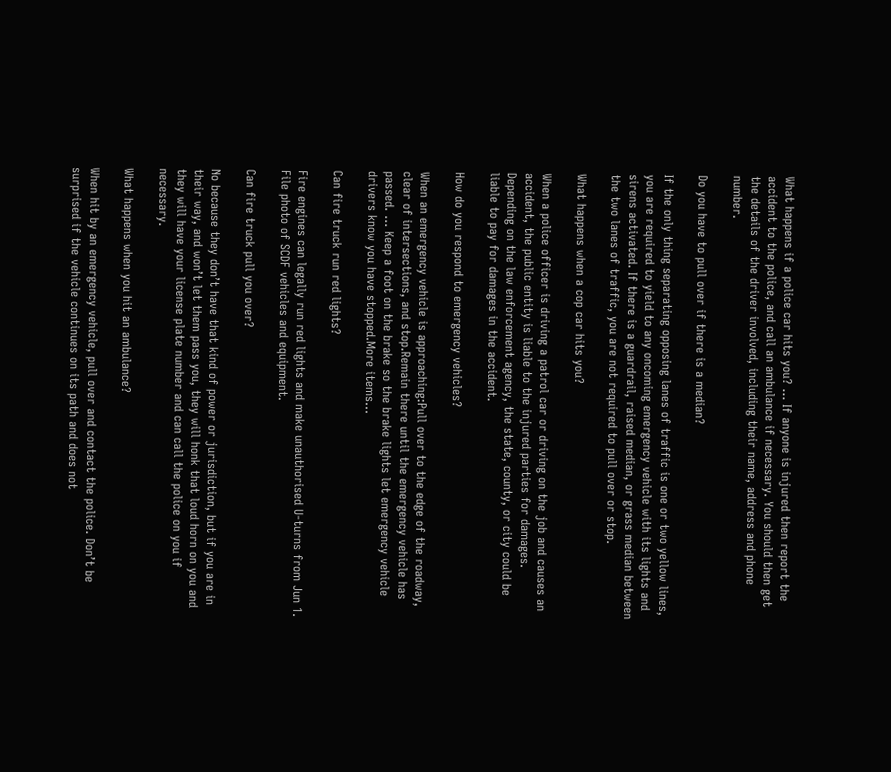What happens if a police car hits you? … If anyone is injured then report the accident to the police, and call an ambulance if necessary. You should then get the details of the driver involved, including their name, address and phone number.

Do you have to pull over if there is a median?

If the only thing separating opposing lanes of traffic is one or two yellow lines, you are required to yield to any oncoming emergency vehicle with its lights and sirens activated. If there is a guardrail, raised median, or grass median between the two lanes of traffic, you are not required to pull over or stop.

What happens when a cop car hits you?

When a police officer is driving a patrol car or driving on the job and causes an accident, the public entity is liable to the injured parties for damages. Depending on the law enforcement agency, the state, county, or city could be liable to pay for damages in the accident.

How do you respond to emergency vehicles?

When an emergency vehicle is approaching:Pull over to the edge of the roadway, clear of intersections, and stop.Remain there until the emergency vehicle has passed. … Keep a foot on the brake so the brake lights let emergency vehicle drivers know you have stopped.More items…

Can fire truck run red lights?

Fire engines can legally run red lights and make unauthorised U-turns from Jun 1. File photo of SCDF vehicles and equipment.

Can fire truck pull you over?

No because they don’t have that kind of power or jurisdiction, but if you are in their way, and won’t let them pass you, they will honk that loud horn on you and they will have your license plate number and can call the police on you if necessary.

What happens when you hit an ambulance?

When hit by an emergency vehicle, pull over and contact the police. Don’t be surprised if the vehicle continues on its path and does not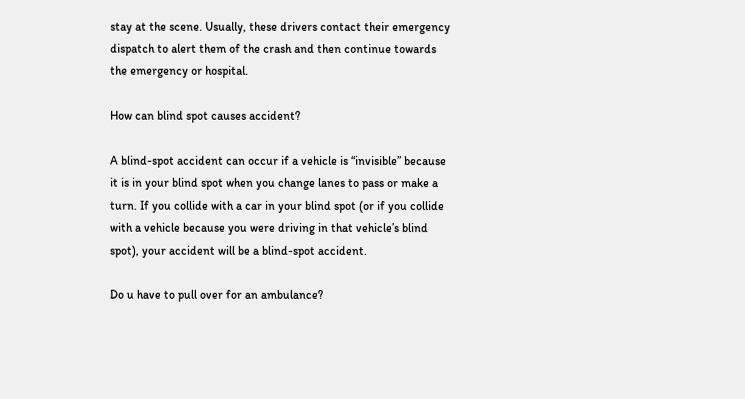stay at the scene. Usually, these drivers contact their emergency dispatch to alert them of the crash and then continue towards the emergency or hospital.

How can blind spot causes accident?

A blind-spot accident can occur if a vehicle is “invisible” because it is in your blind spot when you change lanes to pass or make a turn. If you collide with a car in your blind spot (or if you collide with a vehicle because you were driving in that vehicle’s blind spot), your accident will be a blind-spot accident.

Do u have to pull over for an ambulance?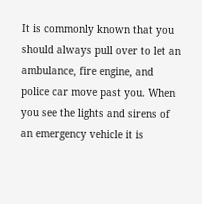It is commonly known that you should always pull over to let an ambulance, fire engine, and police car move past you. When you see the lights and sirens of an emergency vehicle it is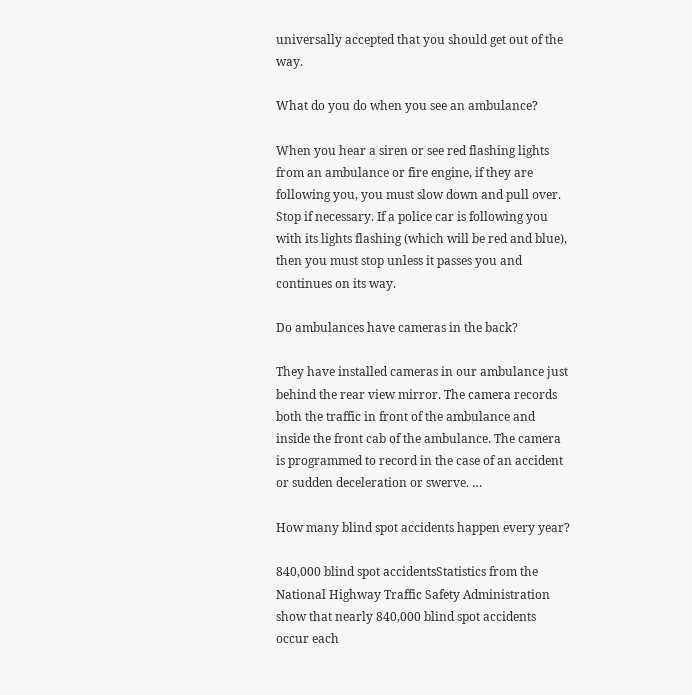universally accepted that you should get out of the way.

What do you do when you see an ambulance?

When you hear a siren or see red flashing lights from an ambulance or fire engine, if they are following you, you must slow down and pull over. Stop if necessary. If a police car is following you with its lights flashing (which will be red and blue), then you must stop unless it passes you and continues on its way.

Do ambulances have cameras in the back?

They have installed cameras in our ambulance just behind the rear view mirror. The camera records both the traffic in front of the ambulance and inside the front cab of the ambulance. The camera is programmed to record in the case of an accident or sudden deceleration or swerve. …

How many blind spot accidents happen every year?

840,000 blind spot accidentsStatistics from the National Highway Traffic Safety Administration show that nearly 840,000 blind spot accidents occur each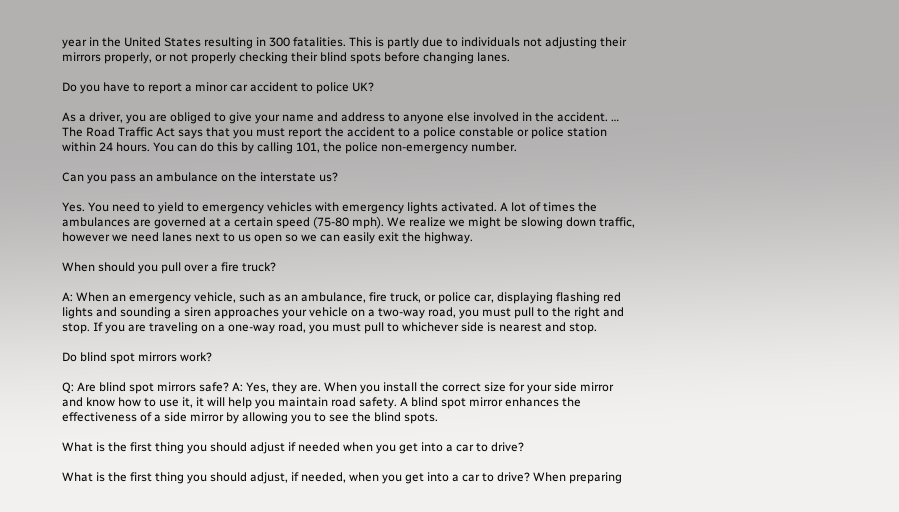year in the United States resulting in 300 fatalities. This is partly due to individuals not adjusting their mirrors properly, or not properly checking their blind spots before changing lanes.

Do you have to report a minor car accident to police UK?

As a driver, you are obliged to give your name and address to anyone else involved in the accident. … The Road Traffic Act says that you must report the accident to a police constable or police station within 24 hours. You can do this by calling 101, the police non-emergency number.

Can you pass an ambulance on the interstate us?

Yes. You need to yield to emergency vehicles with emergency lights activated. A lot of times the ambulances are governed at a certain speed (75-80 mph). We realize we might be slowing down traffic, however we need lanes next to us open so we can easily exit the highway.

When should you pull over a fire truck?

A: When an emergency vehicle, such as an ambulance, fire truck, or police car, displaying flashing red lights and sounding a siren approaches your vehicle on a two-way road, you must pull to the right and stop. If you are traveling on a one-way road, you must pull to whichever side is nearest and stop.

Do blind spot mirrors work?

Q: Are blind spot mirrors safe? A: Yes, they are. When you install the correct size for your side mirror and know how to use it, it will help you maintain road safety. A blind spot mirror enhances the effectiveness of a side mirror by allowing you to see the blind spots.

What is the first thing you should adjust if needed when you get into a car to drive?

What is the first thing you should adjust, if needed, when you get into a car to drive? When preparing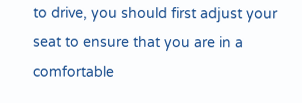to drive, you should first adjust your seat to ensure that you are in a comfortable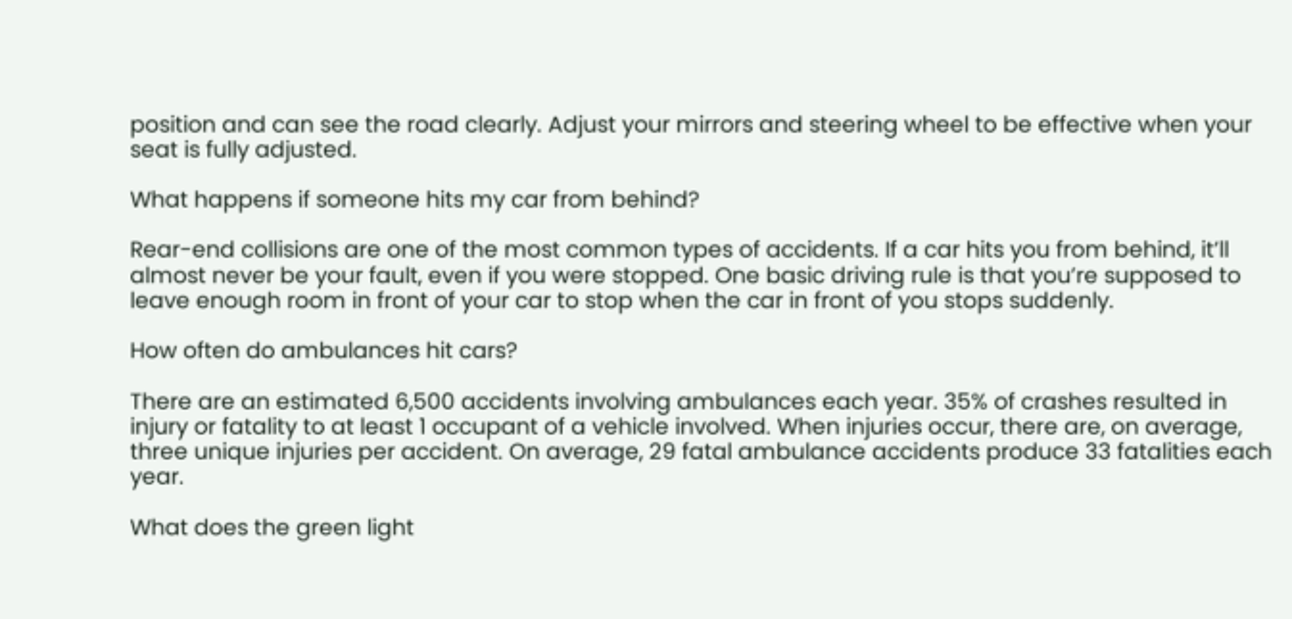position and can see the road clearly. Adjust your mirrors and steering wheel to be effective when your seat is fully adjusted.

What happens if someone hits my car from behind?

Rear-end collisions are one of the most common types of accidents. If a car hits you from behind, it’ll almost never be your fault, even if you were stopped. One basic driving rule is that you’re supposed to leave enough room in front of your car to stop when the car in front of you stops suddenly.

How often do ambulances hit cars?

There are an estimated 6,500 accidents involving ambulances each year. 35% of crashes resulted in injury or fatality to at least 1 occupant of a vehicle involved. When injuries occur, there are, on average, three unique injuries per accident. On average, 29 fatal ambulance accidents produce 33 fatalities each year.

What does the green light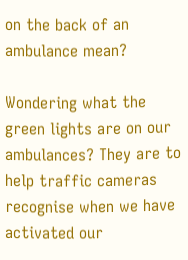on the back of an ambulance mean?

Wondering what the green lights are on our ambulances? They are to help traffic cameras recognise when we have activated our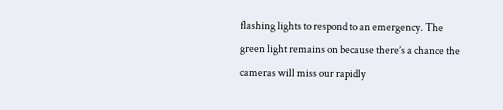flashing lights to respond to an emergency. The green light remains on because there’s a chance the cameras will miss our rapidly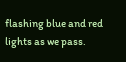flashing blue and red lights as we pass.